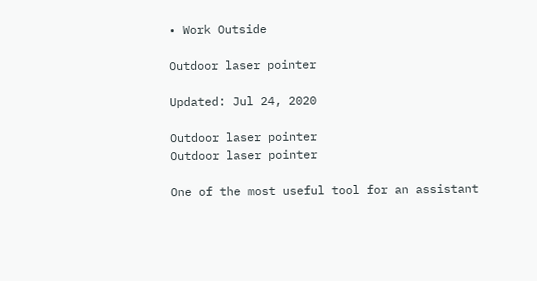• Work Outside

Outdoor laser pointer

Updated: Jul 24, 2020

Outdoor laser pointer
Outdoor laser pointer

One of the most useful tool for an assistant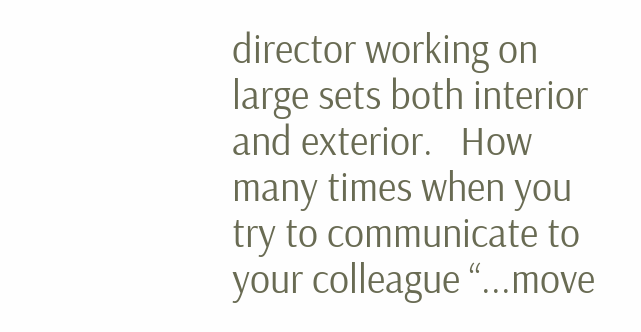director working on large sets both interior and exterior.   How many times when you try to communicate to your colleague “...move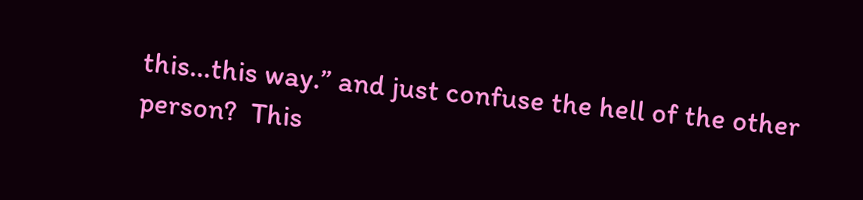this...this way.” and just confuse the hell of the other person?  This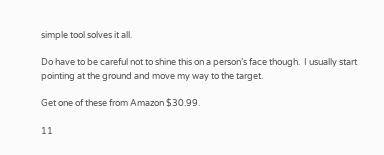simple tool solves it all.

Do have to be careful not to shine this on a person’s face though.  I usually start pointing at the ground and move my way to the target.

Get one of these from Amazon $30.99.

11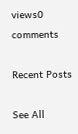views0 comments

Recent Posts

See All